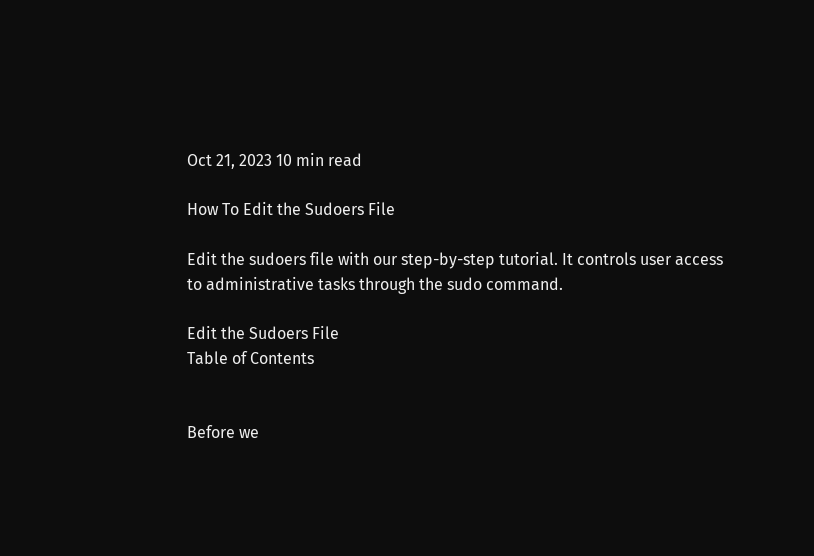Oct 21, 2023 10 min read

How To Edit the Sudoers File

Edit the sudoers file with our step-by-step tutorial. It controls user access to administrative tasks through the sudo command.

Edit the Sudoers File
Table of Contents


Before we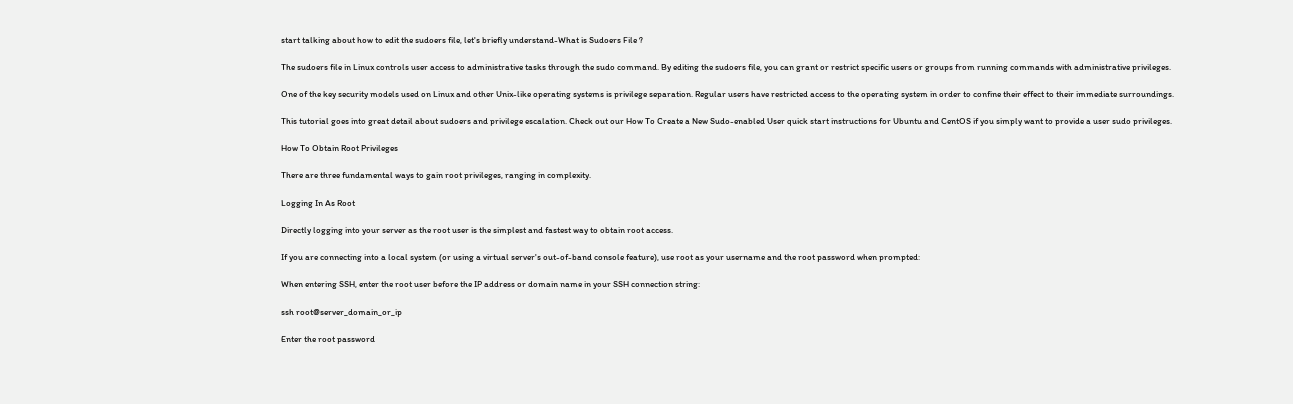start talking about how to edit the sudoers file, let's briefly understand-What is Sudoers File ?

The sudoers file in Linux controls user access to administrative tasks through the sudo command. By editing the sudoers file, you can grant or restrict specific users or groups from running commands with administrative privileges.

One of the key security models used on Linux and other Unix-like operating systems is privilege separation. Regular users have restricted access to the operating system in order to confine their effect to their immediate surroundings.

This tutorial goes into great detail about sudoers and privilege escalation. Check out our How To Create a New Sudo-enabled User quick start instructions for Ubuntu and CentOS if you simply want to provide a user sudo privileges.

How To Obtain Root Privileges

There are three fundamental ways to gain root privileges, ranging in complexity.

Logging In As Root

Directly logging into your server as the root user is the simplest and fastest way to obtain root access.

If you are connecting into a local system (or using a virtual server's out-of-band console feature), use root as your username and the root password when prompted:

When entering SSH, enter the root user before the IP address or domain name in your SSH connection string:

ssh root@server_domain_or_ip

Enter the root password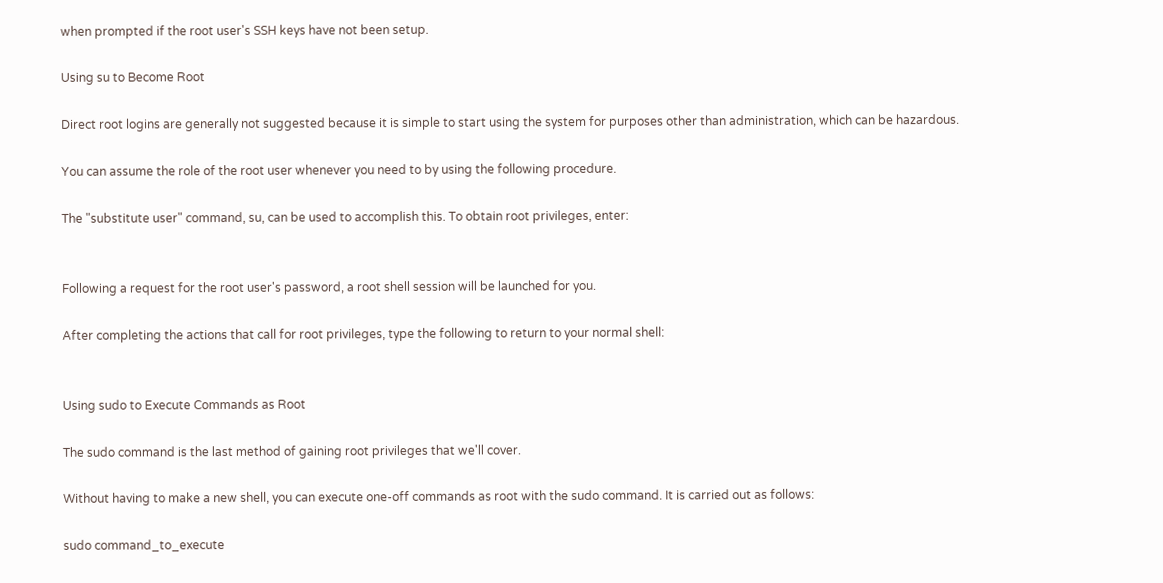when prompted if the root user's SSH keys have not been setup.

Using su to Become Root

Direct root logins are generally not suggested because it is simple to start using the system for purposes other than administration, which can be hazardous.

You can assume the role of the root user whenever you need to by using the following procedure.

The "substitute user" command, su, can be used to accomplish this. To obtain root privileges, enter:


Following a request for the root user's password, a root shell session will be launched for you.

After completing the actions that call for root privileges, type the following to return to your normal shell:


Using sudo to Execute Commands as Root

The sudo command is the last method of gaining root privileges that we'll cover.

Without having to make a new shell, you can execute one-off commands as root with the sudo command. It is carried out as follows:

sudo command_to_execute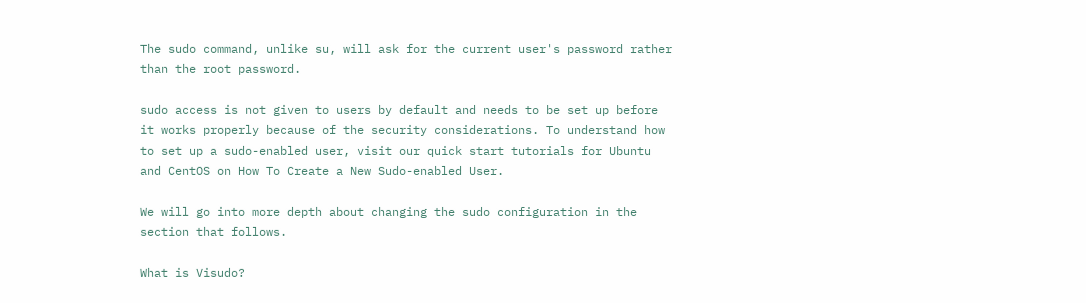The sudo command, unlike su, will ask for the current user's password rather than the root password.

sudo access is not given to users by default and needs to be set up before it works properly because of the security considerations. To understand how to set up a sudo-enabled user, visit our quick start tutorials for Ubuntu and CentOS on How To Create a New Sudo-enabled User.

We will go into more depth about changing the sudo configuration in the section that follows.

What is Visudo?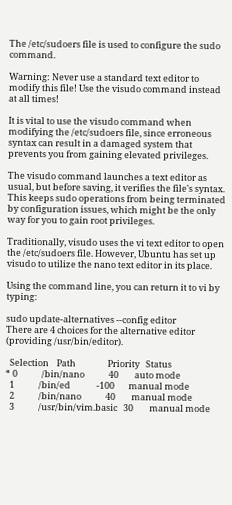The /etc/sudoers file is used to configure the sudo command.

Warning: Never use a standard text editor to modify this file! Use the visudo command instead at all times!

It is vital to use the visudo command when modifying the /etc/sudoers file, since erroneous syntax can result in a damaged system that prevents you from gaining elevated privileges.

The visudo command launches a text editor as usual, but before saving, it verifies the file's syntax. This keeps sudo operations from being terminated by configuration issues, which might be the only way for you to gain root privileges.

Traditionally, visudo uses the vi text editor to open the /etc/sudoers file. However, Ubuntu has set up visudo to utilize the nano text editor in its place.

Using the command line, you can return it to vi by typing:

sudo update-alternatives --config editor
There are 4 choices for the alternative editor (providing /usr/bin/editor).

  Selection    Path                Priority   Status
* 0            /bin/nano            40        auto mode
  1            /bin/ed             -100       manual mode
  2            /bin/nano            40        manual mode
  3            /usr/bin/vim.basic   30        manual mode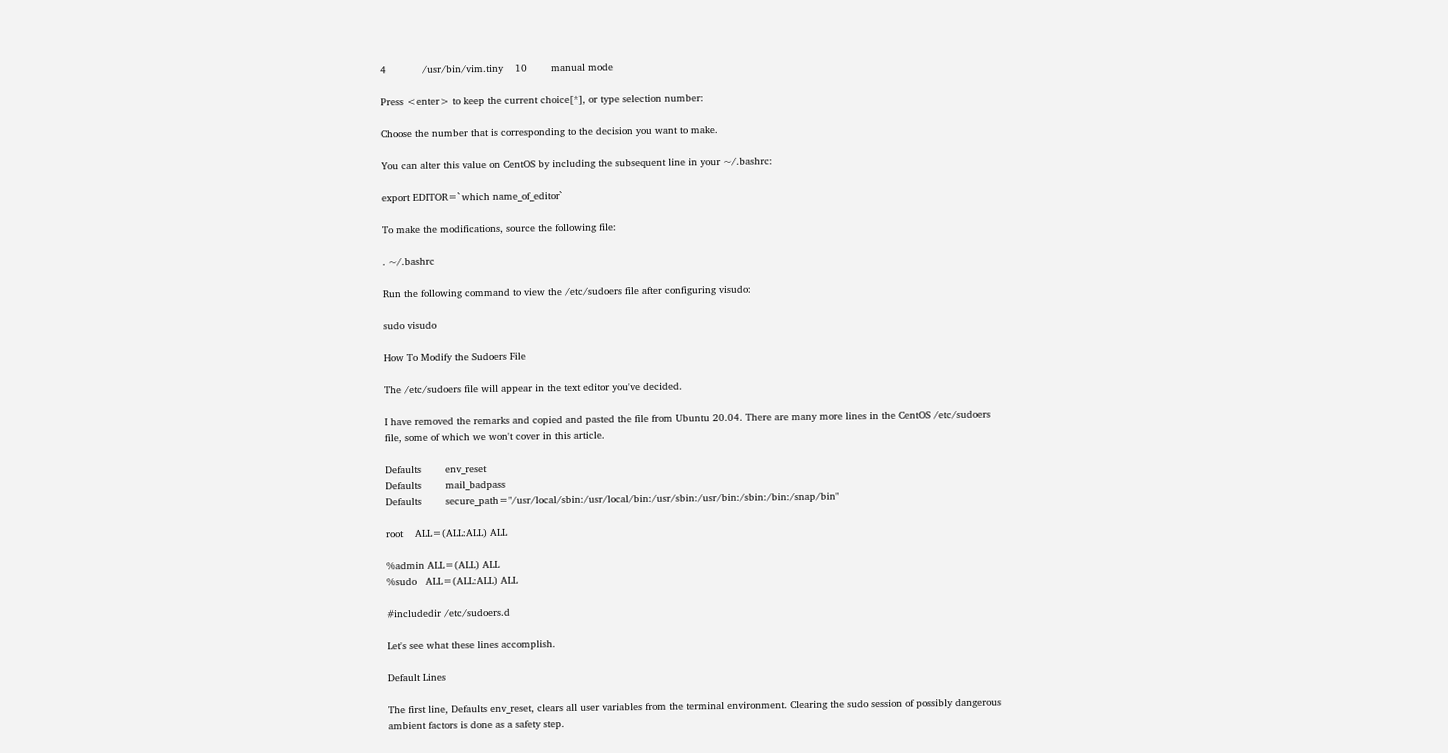4            /usr/bin/vim.tiny    10        manual mode

Press <enter> to keep the current choice[*], or type selection number:

Choose the number that is corresponding to the decision you want to make.

You can alter this value on CentOS by including the subsequent line in your ~/.bashrc:

export EDITOR=`which name_of_editor`

To make the modifications, source the following file:

. ~/.bashrc

Run the following command to view the /etc/sudoers file after configuring visudo:

sudo visudo

How To Modify the Sudoers File

The /etc/sudoers file will appear in the text editor you've decided.

I have removed the remarks and copied and pasted the file from Ubuntu 20.04. There are many more lines in the CentOS /etc/sudoers file, some of which we won't cover in this article.

Defaults        env_reset
Defaults        mail_badpass
Defaults        secure_path="/usr/local/sbin:/usr/local/bin:/usr/sbin:/usr/bin:/sbin:/bin:/snap/bin"

root    ALL=(ALL:ALL) ALL

%admin ALL=(ALL) ALL
%sudo   ALL=(ALL:ALL) ALL

#includedir /etc/sudoers.d

Let's see what these lines accomplish.

Default Lines

The first line, Defaults env_reset, clears all user variables from the terminal environment. Clearing the sudo session of possibly dangerous ambient factors is done as a safety step.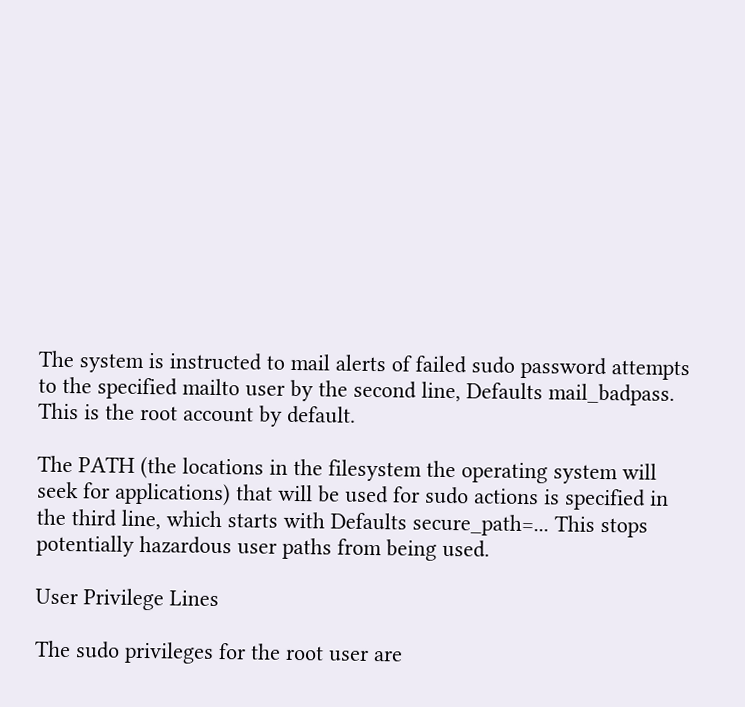The system is instructed to mail alerts of failed sudo password attempts to the specified mailto user by the second line, Defaults mail_badpass. This is the root account by default.

The PATH (the locations in the filesystem the operating system will seek for applications) that will be used for sudo actions is specified in the third line, which starts with Defaults secure_path=... This stops potentially hazardous user paths from being used.

User Privilege Lines

The sudo privileges for the root user are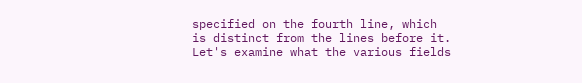specified on the fourth line, which is distinct from the lines before it. Let's examine what the various fields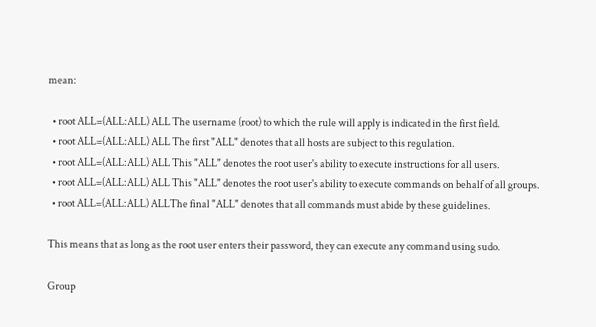mean:

  • root ALL=(ALL:ALL) ALL The username (root) to which the rule will apply is indicated in the first field.
  • root ALL=(ALL:ALL) ALL The first "ALL" denotes that all hosts are subject to this regulation.
  • root ALL=(ALL:ALL) ALL This "ALL" denotes the root user's ability to execute instructions for all users.
  • root ALL=(ALL:ALL) ALL This "ALL" denotes the root user's ability to execute commands on behalf of all groups.
  • root ALL=(ALL:ALL) ALLThe final "ALL" denotes that all commands must abide by these guidelines.

This means that as long as the root user enters their password, they can execute any command using sudo.

Group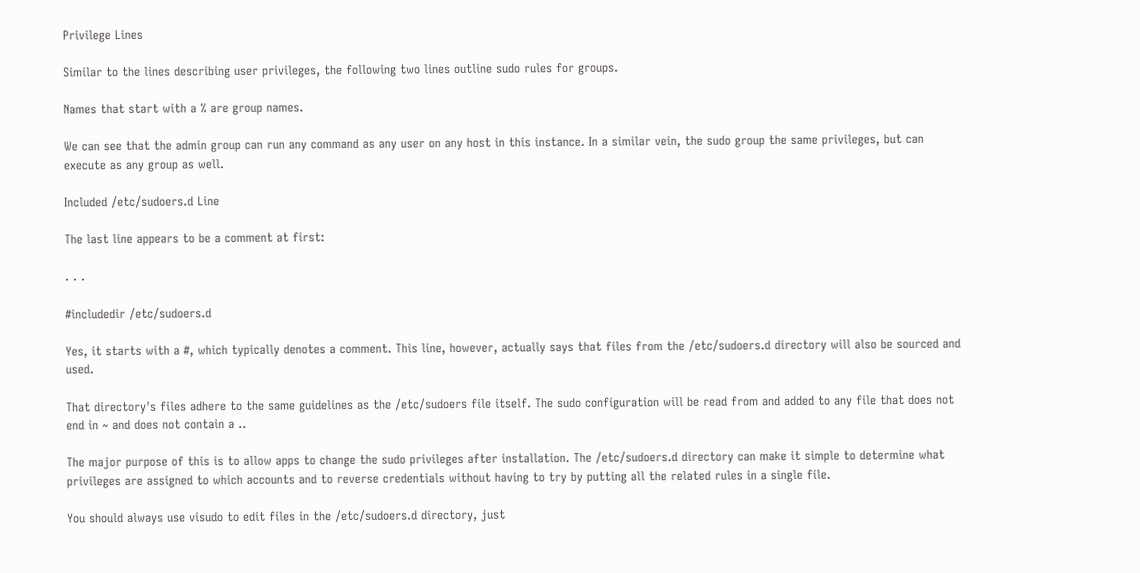Privilege Lines

Similar to the lines describing user privileges, the following two lines outline sudo rules for groups.

Names that start with a % are group names.

We can see that the admin group can run any command as any user on any host in this instance. In a similar vein, the sudo group the same privileges, but can execute as any group as well.

Included /etc/sudoers.d Line

The last line appears to be a comment at first:

. . .

#includedir /etc/sudoers.d

Yes, it starts with a #, which typically denotes a comment. This line, however, actually says that files from the /etc/sudoers.d directory will also be sourced and used.

That directory's files adhere to the same guidelines as the /etc/sudoers file itself. The sudo configuration will be read from and added to any file that does not end in ~ and does not contain a ..

The major purpose of this is to allow apps to change the sudo privileges after installation. The /etc/sudoers.d directory can make it simple to determine what privileges are assigned to which accounts and to reverse credentials without having to try by putting all the related rules in a single file.

You should always use visudo to edit files in the /etc/sudoers.d directory, just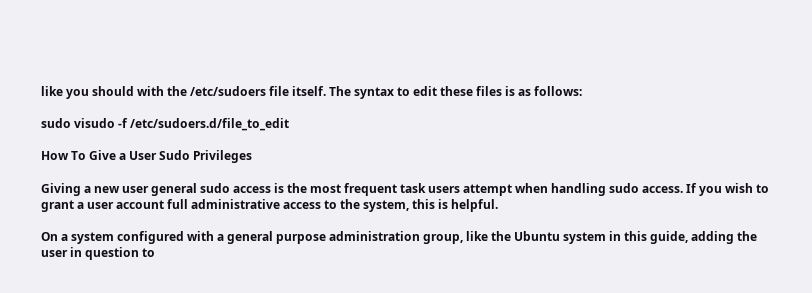like you should with the /etc/sudoers file itself. The syntax to edit these files is as follows:

sudo visudo -f /etc/sudoers.d/file_to_edit

How To Give a User Sudo Privileges

Giving a new user general sudo access is the most frequent task users attempt when handling sudo access. If you wish to grant a user account full administrative access to the system, this is helpful.

On a system configured with a general purpose administration group, like the Ubuntu system in this guide, adding the user in question to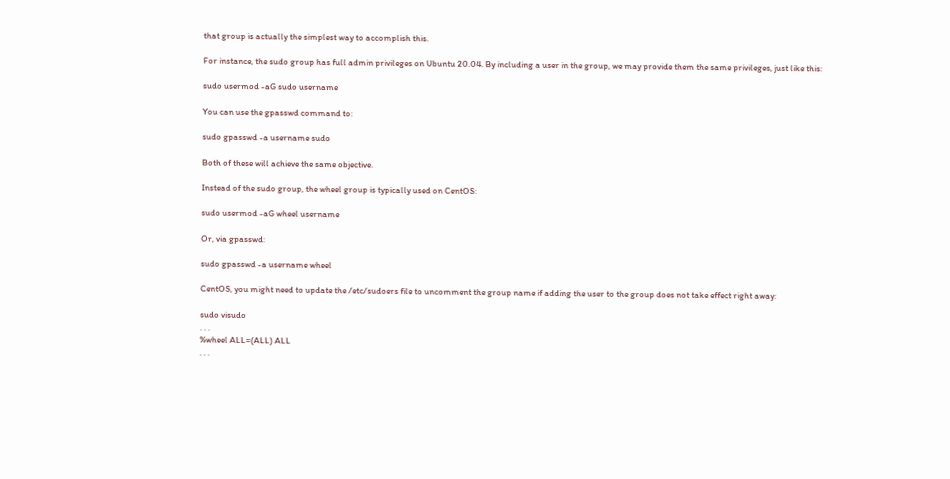that group is actually the simplest way to accomplish this.

For instance, the sudo group has full admin privileges on Ubuntu 20.04. By including a user in the group, we may provide them the same privileges, just like this:

sudo usermod -aG sudo username

You can use the gpasswd command to:

sudo gpasswd -a username sudo

Both of these will achieve the same objective.

Instead of the sudo group, the wheel group is typically used on CentOS:

sudo usermod -aG wheel username

Or, via gpasswd:

sudo gpasswd -a username wheel

CentOS, you might need to update the /etc/sudoers file to uncomment the group name if adding the user to the group does not take effect right away:

sudo visudo
. . .
%wheel ALL=(ALL) ALL
. . .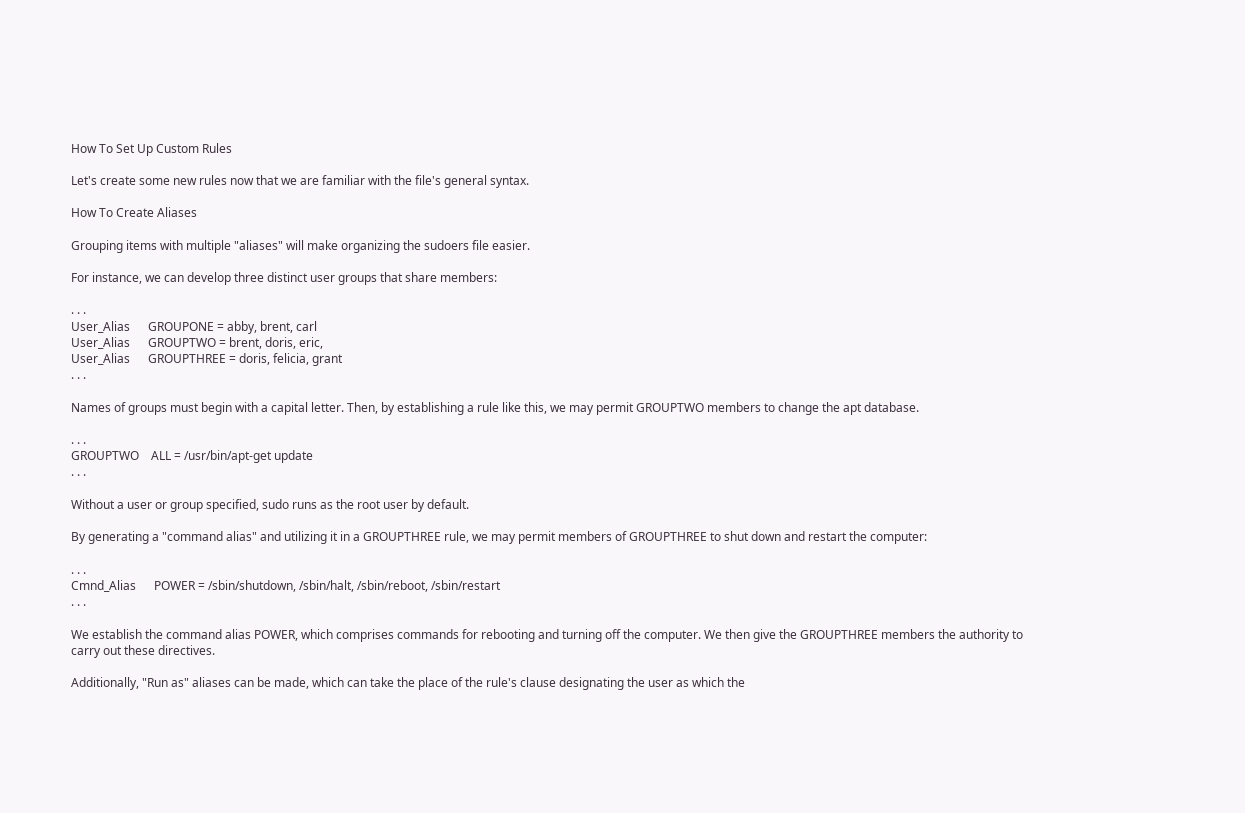How To Set Up Custom Rules

Let's create some new rules now that we are familiar with the file's general syntax.

How To Create Aliases

Grouping items with multiple "aliases" will make organizing the sudoers file easier.

For instance, we can develop three distinct user groups that share members:

. . .
User_Alias      GROUPONE = abby, brent, carl
User_Alias      GROUPTWO = brent, doris, eric,
User_Alias      GROUPTHREE = doris, felicia, grant
. . .

Names of groups must begin with a capital letter. Then, by establishing a rule like this, we may permit GROUPTWO members to change the apt database.

. . .
GROUPTWO    ALL = /usr/bin/apt-get update
. . .

Without a user or group specified, sudo runs as the root user by default.

By generating a "command alias" and utilizing it in a GROUPTHREE rule, we may permit members of GROUPTHREE to shut down and restart the computer:

. . .
Cmnd_Alias      POWER = /sbin/shutdown, /sbin/halt, /sbin/reboot, /sbin/restart
. . .

We establish the command alias POWER, which comprises commands for rebooting and turning off the computer. We then give the GROUPTHREE members the authority to carry out these directives.

Additionally, "Run as" aliases can be made, which can take the place of the rule's clause designating the user as which the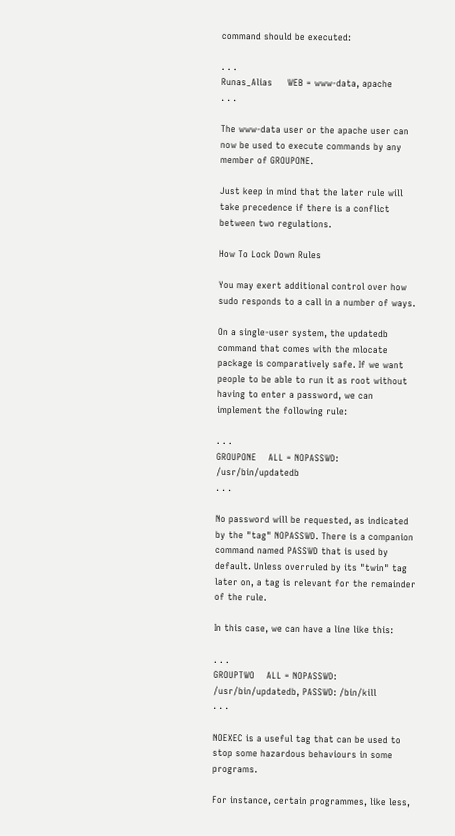command should be executed:

. . .
Runas_Alias     WEB = www-data, apache
. . .

The www-data user or the apache user can now be used to execute commands by any member of GROUPONE.

Just keep in mind that the later rule will take precedence if there is a conflict between two regulations.

How To Lock Down Rules

You may exert additional control over how sudo responds to a call in a number of ways.

On a single-user system, the updatedb command that comes with the mlocate package is comparatively safe. If we want people to be able to run it as root without having to enter a password, we can implement the following rule:

. . .
GROUPONE    ALL = NOPASSWD: /usr/bin/updatedb
. . .

No password will be requested, as indicated by the "tag" NOPASSWD. There is a companion command named PASSWD that is used by default. Unless overruled by its "twin" tag later on, a tag is relevant for the remainder of the rule.

In this case, we can have a line like this:

. . .
GROUPTWO    ALL = NOPASSWD: /usr/bin/updatedb, PASSWD: /bin/kill
. . .

NOEXEC is a useful tag that can be used to stop some hazardous behaviours in some programs.

For instance, certain programmes, like less,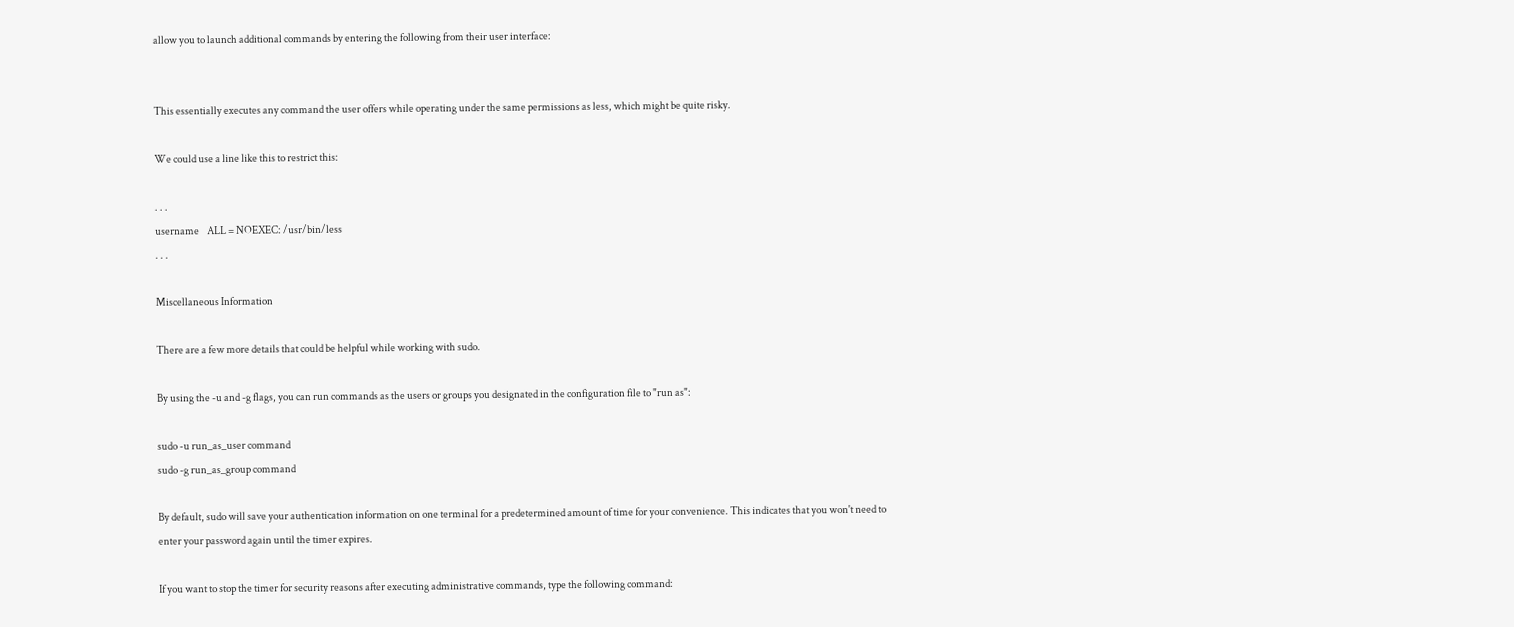allow you to launch additional commands by entering the following from their user interface:


This essentially executes any command the user offers while operating under the same permissions as less, which might be quite risky.

We could use a line like this to restrict this:

. . .
username    ALL = NOEXEC: /usr/bin/less
. . .

Miscellaneous Information

There are a few more details that could be helpful while working with sudo.

By using the -u and -g flags, you can run commands as the users or groups you designated in the configuration file to "run as":

sudo -u run_as_user command
sudo -g run_as_group command

By default, sudo will save your authentication information on one terminal for a predetermined amount of time for your convenience. This indicates that you won't need to enter your password again until the timer expires.

If you want to stop the timer for security reasons after executing administrative commands, type the following command: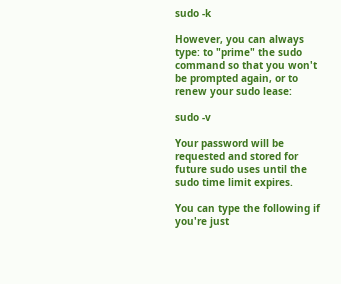sudo -k

However, you can always type: to "prime" the sudo command so that you won't be prompted again, or to renew your sudo lease:

sudo -v

Your password will be requested and stored for future sudo uses until the sudo time limit expires.

You can type the following if you're just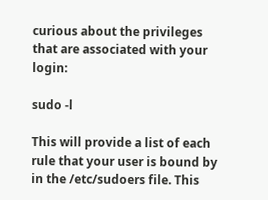curious about the privileges that are associated with your login:

sudo -l

This will provide a list of each rule that your user is bound by in the /etc/sudoers file. This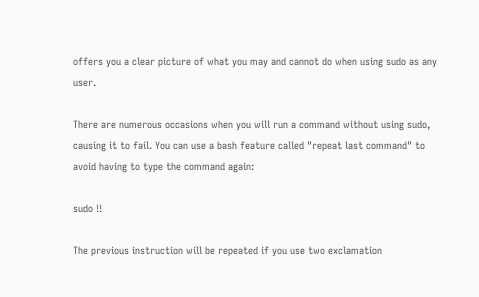offers you a clear picture of what you may and cannot do when using sudo as any user.

There are numerous occasions when you will run a command without using sudo, causing it to fail. You can use a bash feature called "repeat last command" to avoid having to type the command again:

sudo !!

The previous instruction will be repeated if you use two exclamation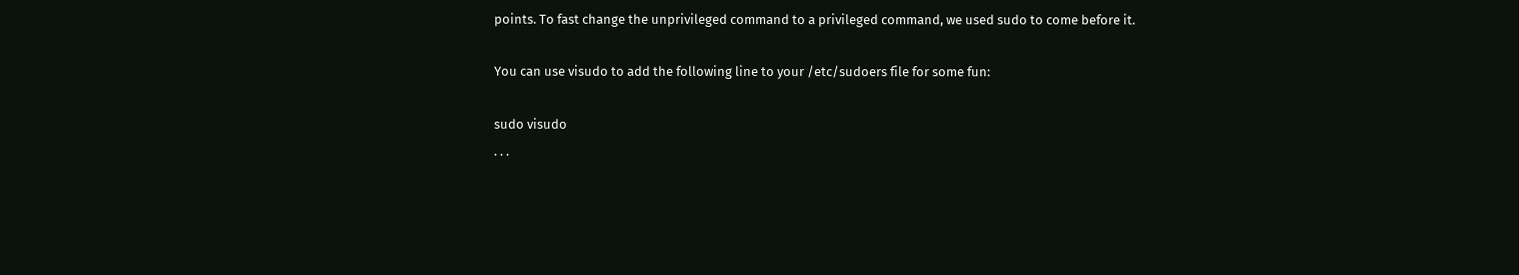points. To fast change the unprivileged command to a privileged command, we used sudo to come before it.

You can use visudo to add the following line to your /etc/sudoers file for some fun:

sudo visudo
. . .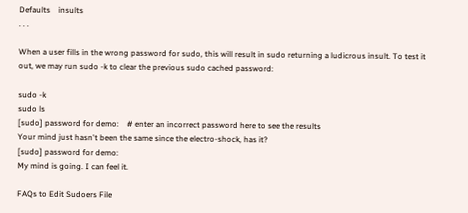Defaults    insults
. . .

When a user fills in the wrong password for sudo, this will result in sudo returning a ludicrous insult. To test it out, we may run sudo -k to clear the previous sudo cached password:

sudo -k
sudo ls
[sudo] password for demo:    # enter an incorrect password here to see the results
Your mind just hasn't been the same since the electro-shock, has it?
[sudo] password for demo:
My mind is going. I can feel it.

FAQs to Edit Sudoers File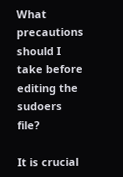What precautions should I take before editing the sudoers file?

It is crucial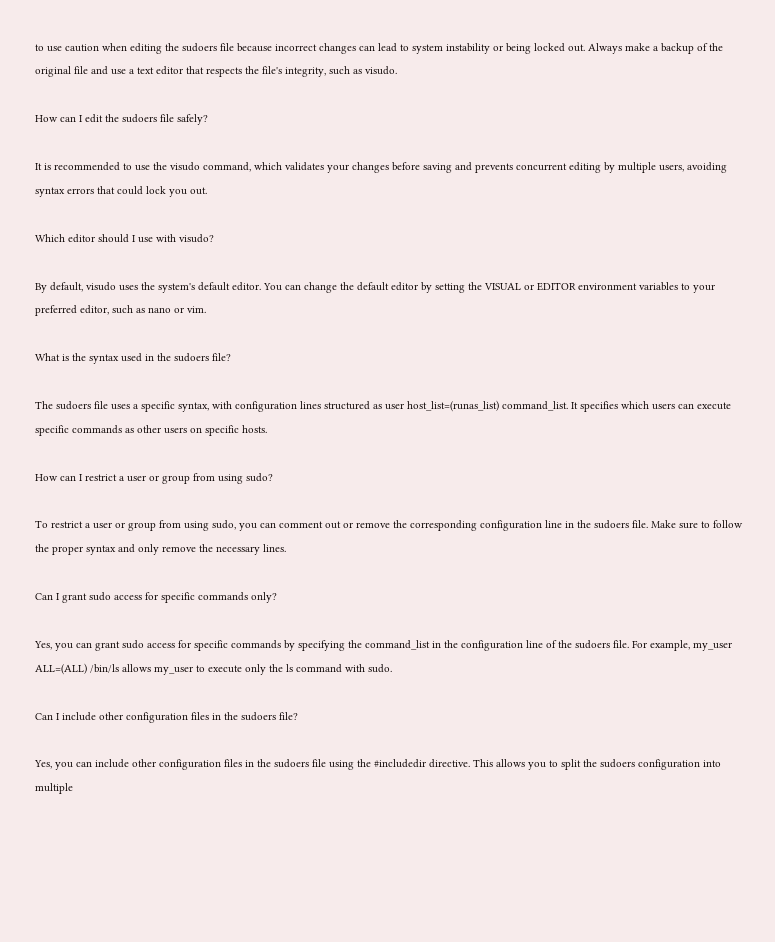to use caution when editing the sudoers file because incorrect changes can lead to system instability or being locked out. Always make a backup of the original file and use a text editor that respects the file's integrity, such as visudo.

How can I edit the sudoers file safely?

It is recommended to use the visudo command, which validates your changes before saving and prevents concurrent editing by multiple users, avoiding syntax errors that could lock you out.

Which editor should I use with visudo?

By default, visudo uses the system's default editor. You can change the default editor by setting the VISUAL or EDITOR environment variables to your preferred editor, such as nano or vim.

What is the syntax used in the sudoers file?

The sudoers file uses a specific syntax, with configuration lines structured as user host_list=(runas_list) command_list. It specifies which users can execute specific commands as other users on specific hosts.

How can I restrict a user or group from using sudo?

To restrict a user or group from using sudo, you can comment out or remove the corresponding configuration line in the sudoers file. Make sure to follow the proper syntax and only remove the necessary lines.

Can I grant sudo access for specific commands only?

Yes, you can grant sudo access for specific commands by specifying the command_list in the configuration line of the sudoers file. For example, my_user ALL=(ALL) /bin/ls allows my_user to execute only the ls command with sudo.

Can I include other configuration files in the sudoers file?

Yes, you can include other configuration files in the sudoers file using the #includedir directive. This allows you to split the sudoers configuration into multiple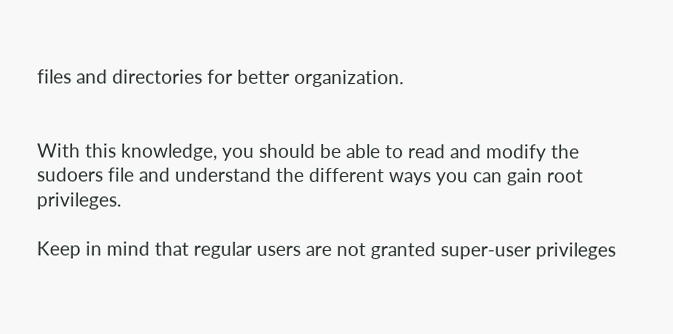files and directories for better organization.


With this knowledge, you should be able to read and modify the sudoers file and understand the different ways you can gain root privileges.

Keep in mind that regular users are not granted super-user privileges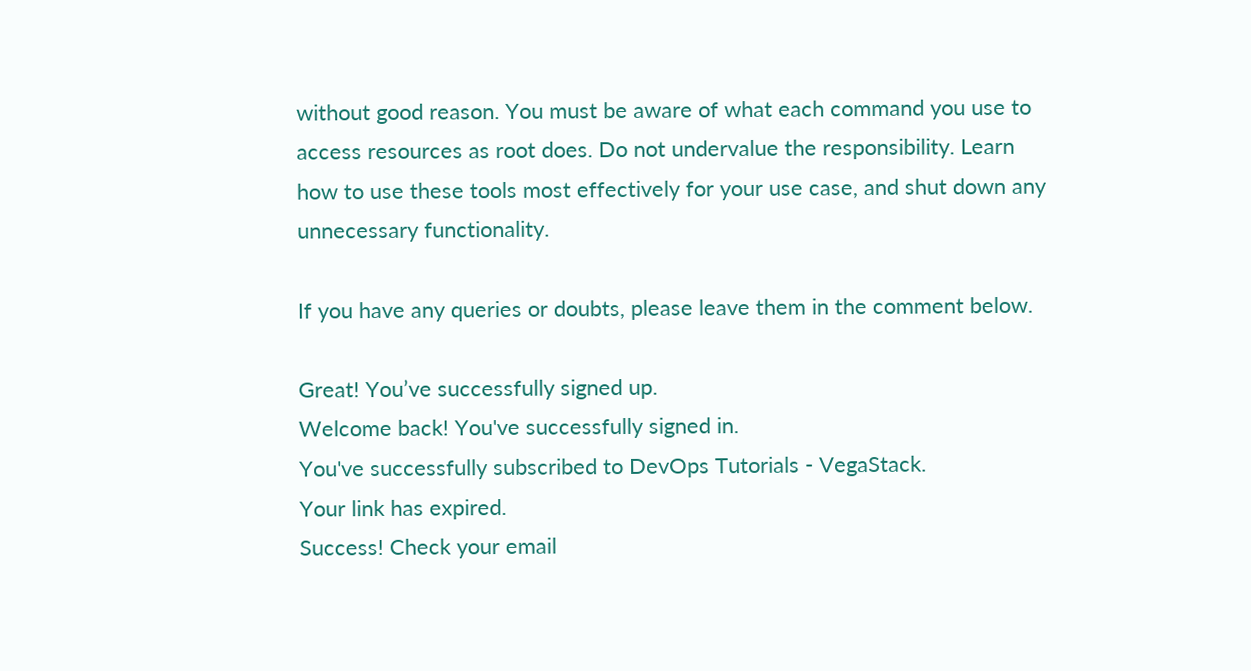without good reason. You must be aware of what each command you use to access resources as root does. Do not undervalue the responsibility. Learn how to use these tools most effectively for your use case, and shut down any unnecessary functionality.

If you have any queries or doubts, please leave them in the comment below.

Great! You’ve successfully signed up.
Welcome back! You've successfully signed in.
You've successfully subscribed to DevOps Tutorials - VegaStack.
Your link has expired.
Success! Check your email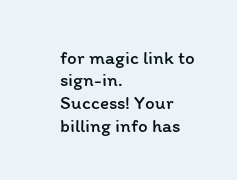for magic link to sign-in.
Success! Your billing info has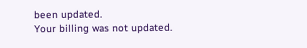been updated.
Your billing was not updated.